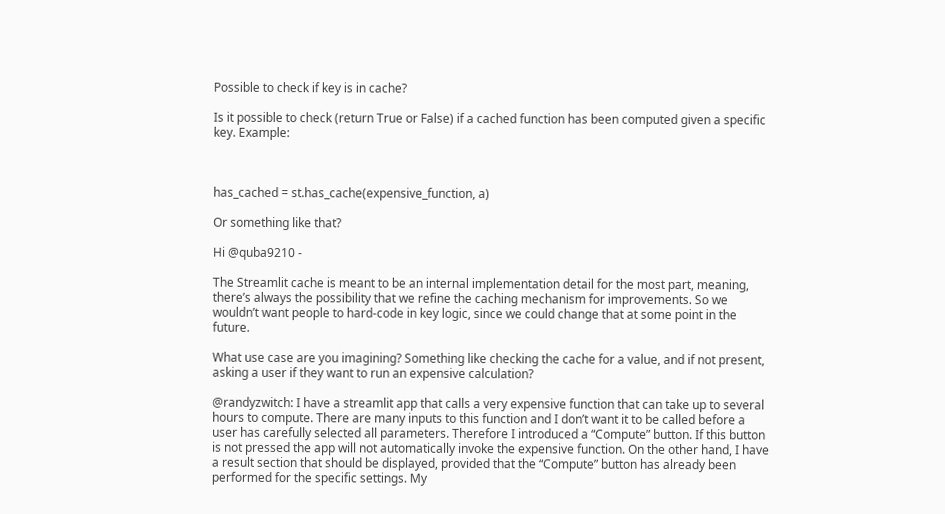Possible to check if key is in cache?

Is it possible to check (return True or False) if a cached function has been computed given a specific key. Example:



has_cached = st.has_cache(expensive_function, a)

Or something like that?

Hi @quba9210 -

The Streamlit cache is meant to be an internal implementation detail for the most part, meaning, there’s always the possibility that we refine the caching mechanism for improvements. So we wouldn’t want people to hard-code in key logic, since we could change that at some point in the future.

What use case are you imagining? Something like checking the cache for a value, and if not present, asking a user if they want to run an expensive calculation?

@randyzwitch: I have a streamlit app that calls a very expensive function that can take up to several hours to compute. There are many inputs to this function and I don’t want it to be called before a user has carefully selected all parameters. Therefore I introduced a “Compute” button. If this button is not pressed the app will not automatically invoke the expensive function. On the other hand, I have a result section that should be displayed, provided that the “Compute” button has already been performed for the specific settings. My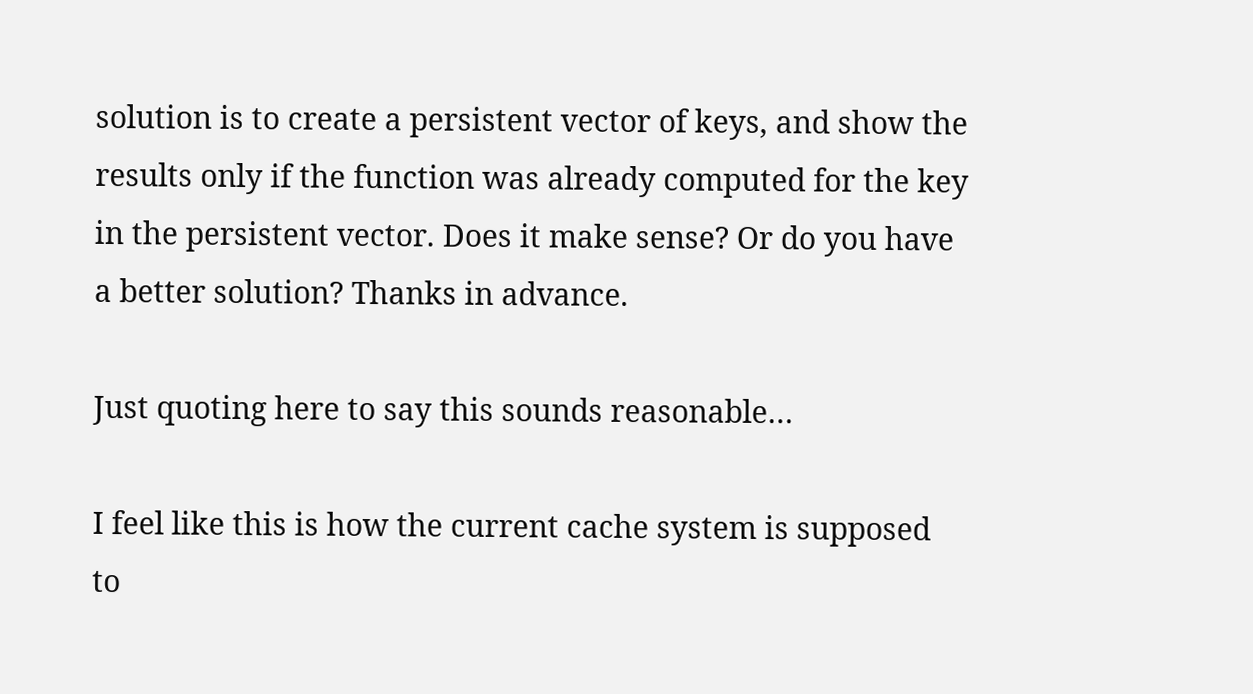solution is to create a persistent vector of keys, and show the results only if the function was already computed for the key in the persistent vector. Does it make sense? Or do you have a better solution? Thanks in advance.

Just quoting here to say this sounds reasonable…

I feel like this is how the current cache system is supposed to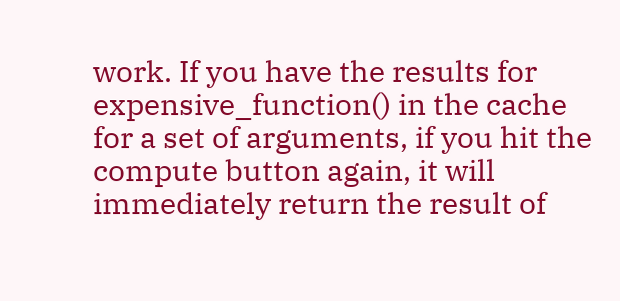work. If you have the results for expensive_function() in the cache for a set of arguments, if you hit the compute button again, it will immediately return the result of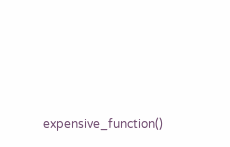expensive_function()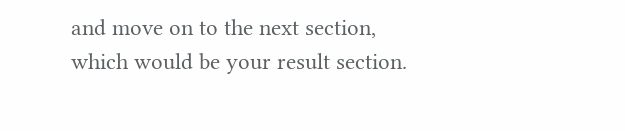and move on to the next section, which would be your result section.